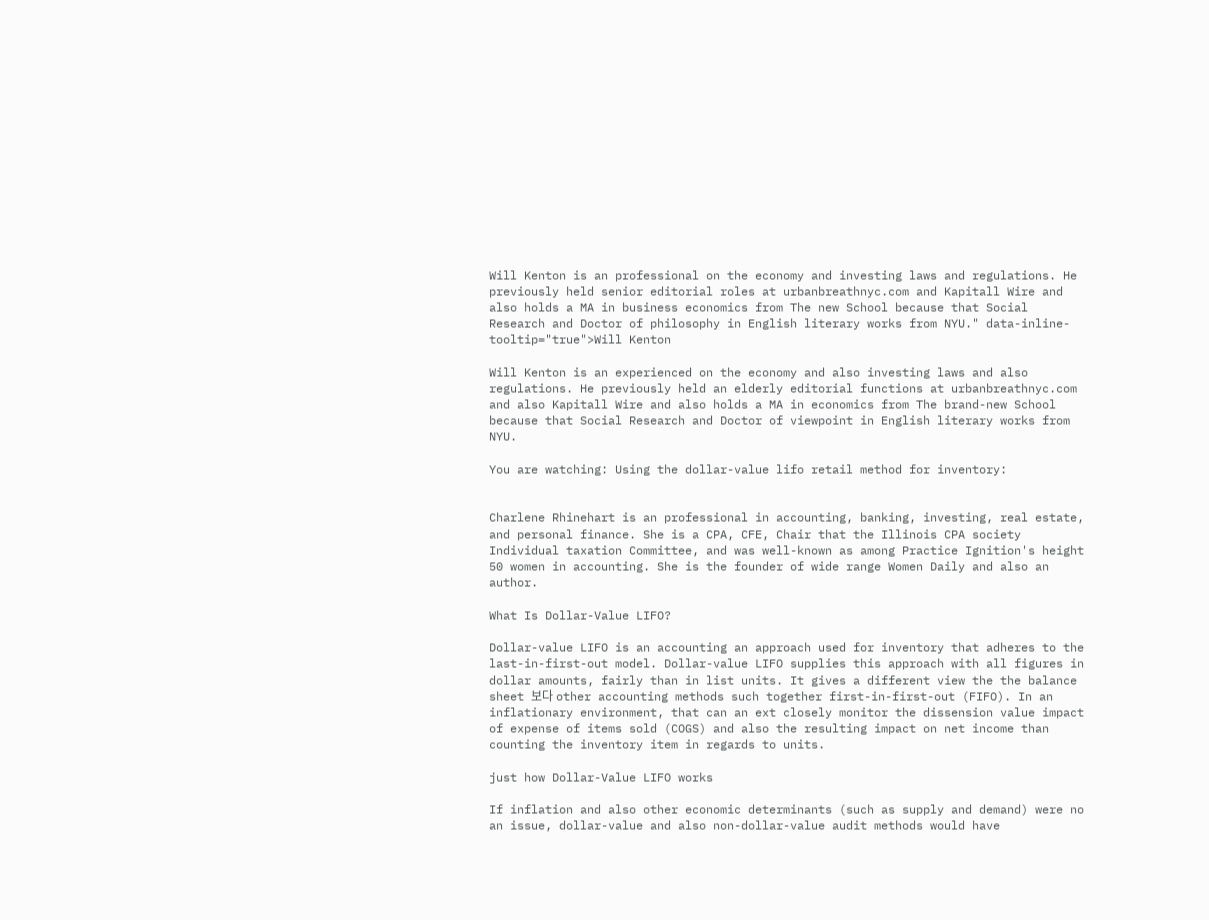Will Kenton is an professional on the economy and investing laws and regulations. He previously held senior editorial roles at urbanbreathnyc.com and Kapitall Wire and also holds a MA in business economics from The new School because that Social Research and Doctor of philosophy in English literary works from NYU." data-inline-tooltip="true">Will Kenton

Will Kenton is an experienced on the economy and also investing laws and also regulations. He previously held an elderly editorial functions at urbanbreathnyc.com and also Kapitall Wire and also holds a MA in economics from The brand-new School because that Social Research and Doctor of viewpoint in English literary works from NYU.

You are watching: Using the dollar-value lifo retail method for inventory:


Charlene Rhinehart is an professional in accounting, banking, investing, real estate, and personal finance. She is a CPA, CFE, Chair that the Illinois CPA society Individual taxation Committee, and was well-known as among Practice Ignition's height 50 women in accounting. She is the founder of wide range Women Daily and also an author.

What Is Dollar-Value LIFO?

Dollar-value LIFO is an accounting an approach used for inventory that adheres to the last-in-first-out model. Dollar-value LIFO supplies this approach with all figures in dollar amounts, fairly than in list units. It gives a different view the the balance sheet 보다 other accounting methods such together first-in-first-out (FIFO). In an inflationary environment, that can an ext closely monitor the dissension value impact of expense of items sold (COGS) and also the resulting impact on net income than counting the inventory item in regards to units.

just how Dollar-Value LIFO works

If inflation and also other economic determinants (such as supply and demand) were no an issue, dollar-value and also non-dollar-value audit methods would have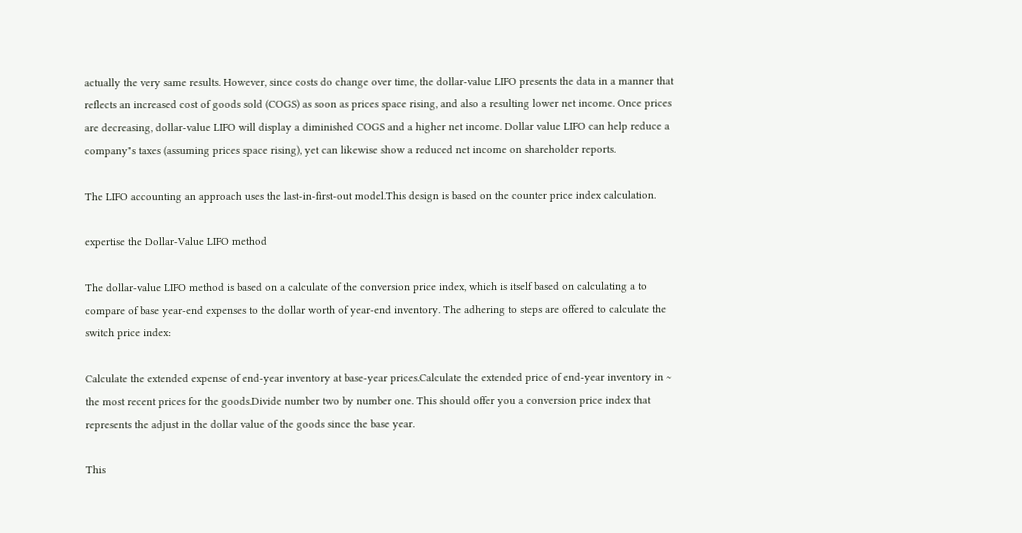actually the very same results. However, since costs do change over time, the dollar-value LIFO presents the data in a manner that reflects an increased cost of goods sold (COGS) as soon as prices space rising, and also a resulting lower net income. Once prices are decreasing, dollar-value LIFO will display a diminished COGS and a higher net income. Dollar value LIFO can help reduce a company"s taxes (assuming prices space rising), yet can likewise show a reduced net income on shareholder reports.

The LIFO accounting an approach uses the last-in-first-out model.This design is based on the counter price index calculation.

expertise the Dollar-Value LIFO method

The dollar-value LIFO method is based on a calculate of the conversion price index, which is itself based on calculating a to compare of base year-end expenses to the dollar worth of year-end inventory. The adhering to steps are offered to calculate the switch price index:

Calculate the extended expense of end-year inventory at base-year prices.Calculate the extended price of end-year inventory in ~ the most recent prices for the goods.Divide number two by number one. This should offer you a conversion price index that represents the adjust in the dollar value of the goods since the base year.

This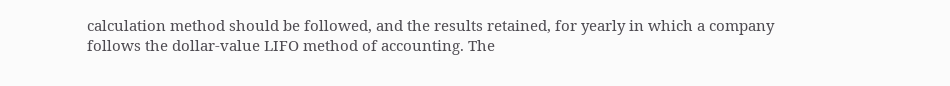calculation method should be followed, and the results retained, for yearly in which a company follows the dollar-value LIFO method of accounting. The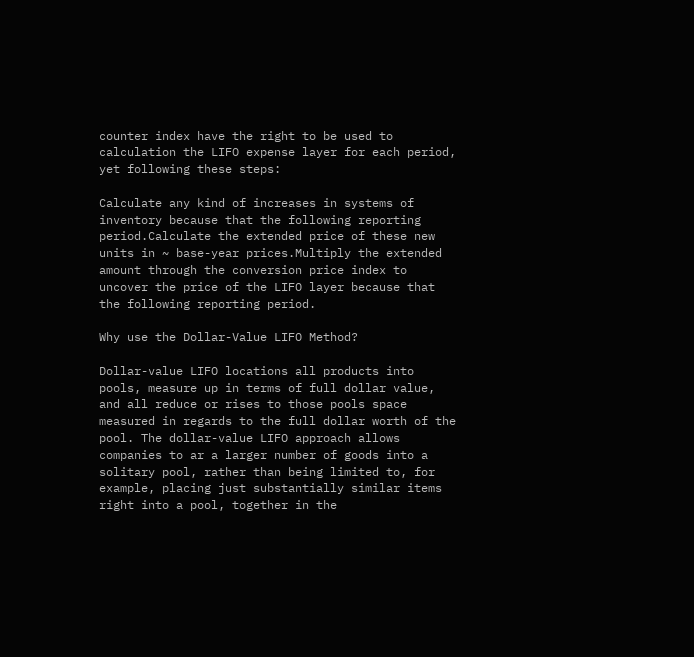counter index have the right to be used to calculation the LIFO expense layer for each period, yet following these steps:

Calculate any kind of increases in systems of inventory because that the following reporting period.Calculate the extended price of these new units in ~ base-year prices.Multiply the extended amount through the conversion price index to uncover the price of the LIFO layer because that the following reporting period.

Why use the Dollar-Value LIFO Method?

Dollar-value LIFO locations all products into pools, measure up in terms of full dollar value, and all reduce or rises to those pools space measured in regards to the full dollar worth of the pool. The dollar-value LIFO approach allows companies to ar a larger number of goods into a solitary pool, rather than being limited to, for example, placing just substantially similar items right into a pool, together in the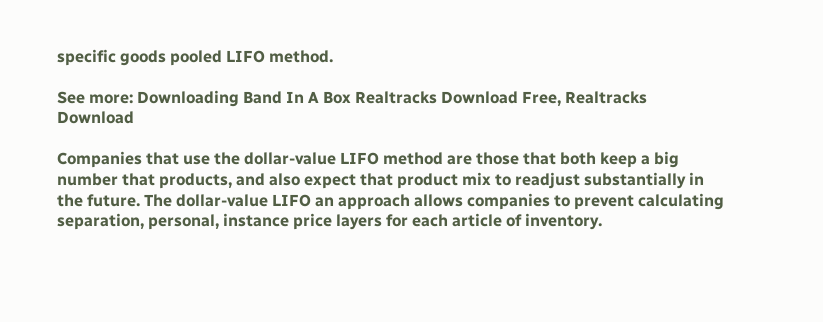specific goods pooled LIFO method.

See more: Downloading Band In A Box Realtracks Download Free, Realtracks Download

Companies that use the dollar-value LIFO method are those that both keep a big number that products, and also expect that product mix to readjust substantially in the future. The dollar-value LIFO an approach allows companies to prevent calculating separation, personal, instance price layers for each article of inventory.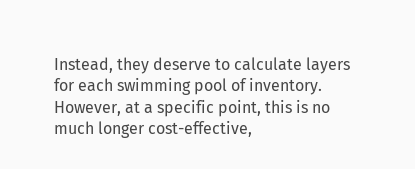Instead, they deserve to calculate layers for each swimming pool of inventory. However, at a specific point, this is no much longer cost-effective,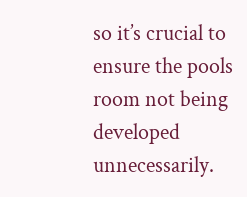so it’s crucial to ensure the pools room not being developed unnecessarily.